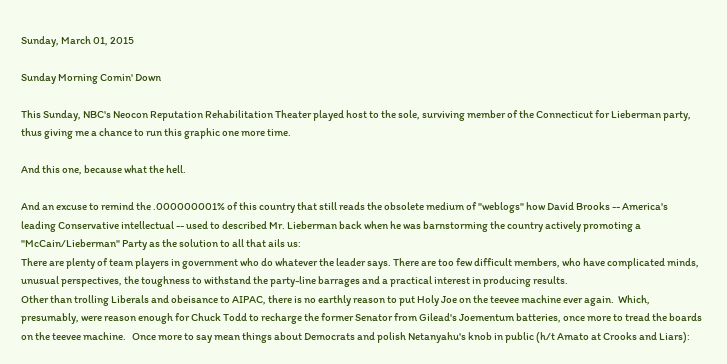Sunday, March 01, 2015

Sunday Morning Comin' Down

This Sunday, NBC's Neocon Reputation Rehabilitation Theater played host to the sole, surviving member of the Connecticut for Lieberman party, thus giving me a chance to run this graphic one more time.

And this one, because what the hell.

And an excuse to remind the .000000001% of this country that still reads the obsolete medium of "weblogs" how David Brooks -- America's leading Conservative intellectual -- used to described Mr. Lieberman back when he was barnstorming the country actively promoting a "McCain/Lieberman" Party as the solution to all that ails us:
There are plenty of team players in government who do whatever the leader says. There are too few difficult members, who have complicated minds, unusual perspectives, the toughness to withstand the party-line barrages and a practical interest in producing results.
Other than trolling Liberals and obeisance to AIPAC, there is no earthly reason to put Holy Joe on the teevee machine ever again.  Which, presumably, were reason enough for Chuck Todd to recharge the former Senator from Gilead's Joementum batteries, once more to tread the boards on the teevee machine.   Once more to say mean things about Democrats and polish Netanyahu's knob in public (h/t Amato at Crooks and Liars):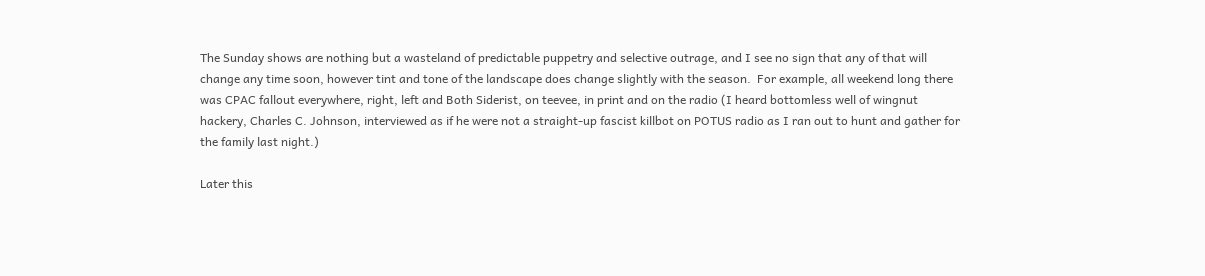The Sunday shows are nothing but a wasteland of predictable puppetry and selective outrage, and I see no sign that any of that will change any time soon, however tint and tone of the landscape does change slightly with the season.  For example, all weekend long there was CPAC fallout everywhere, right, left and Both Siderist, on teevee, in print and on the radio (I heard bottomless well of wingnut hackery, Charles C. Johnson, interviewed as if he were not a straight-up fascist killbot on POTUS radio as I ran out to hunt and gather for the family last night.)

Later this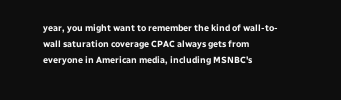year, you might want to remember the kind of wall-to-wall saturation coverage CPAC always gets from everyone in American media, including MSNBC's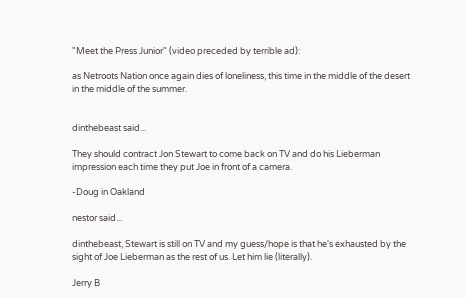"Meet the Press Junior" (video preceded by terrible ad):

as Netroots Nation once again dies of loneliness, this time in the middle of the desert in the middle of the summer.


dinthebeast said...

They should contract Jon Stewart to come back on TV and do his Lieberman impression each time they put Joe in front of a camera.

-Doug in Oakland

nestor said...

dinthebeast, Stewart is still on TV and my guess/hope is that he's exhausted by the sight of Joe Lieberman as the rest of us. Let him lie (literally).

Jerry B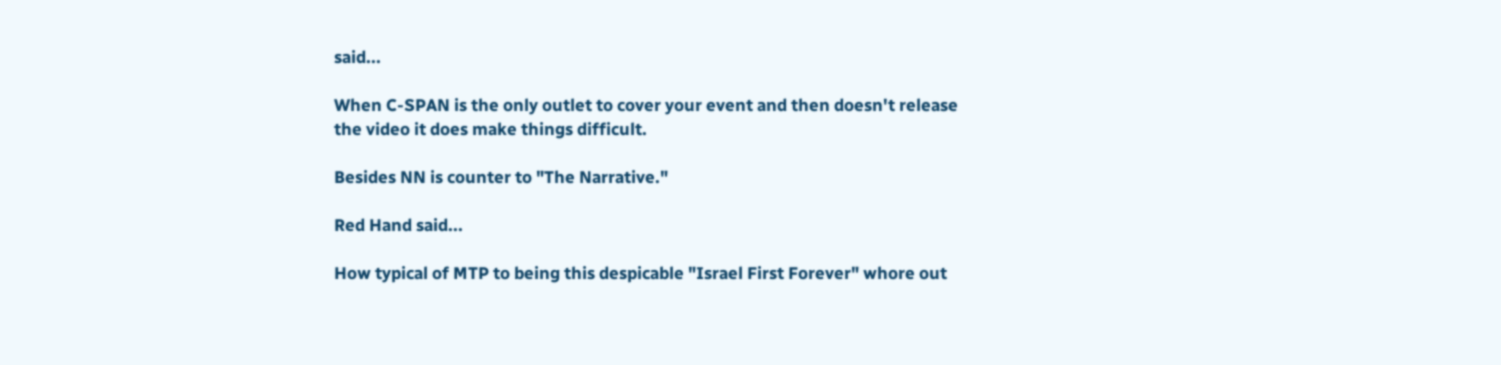said...

When C-SPAN is the only outlet to cover your event and then doesn't release the video it does make things difficult.

Besides NN is counter to "The Narrative."

Red Hand said...

How typical of MTP to being this despicable "Israel First Forever" whore out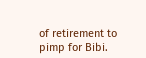of retirement to pimp for Bibi.